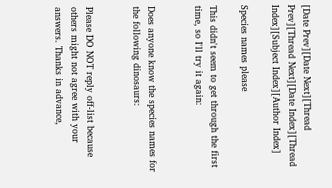[Date Prev][Date Next][Thread Prev][Thread Next][Date Index][Thread Index][Subject Index][Author Index]

Species names please

This didn't seem to get through the first time, so I'll try it again:


Does anyone know the species names for the following dinosaurs:


Please DO NOT reply off-list because others might not agree with your
answers. Thanks in advance,